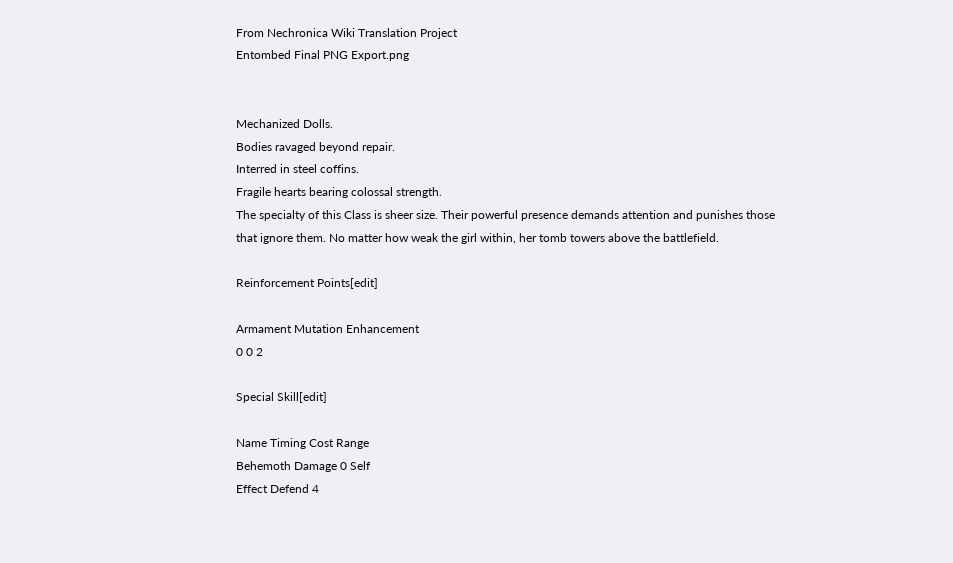From Nechronica Wiki Translation Project
Entombed Final PNG Export.png


Mechanized Dolls.
Bodies ravaged beyond repair.
Interred in steel coffins.
Fragile hearts bearing colossal strength.
The specialty of this Class is sheer size. Their powerful presence demands attention and punishes those that ignore them. No matter how weak the girl within, her tomb towers above the battlefield.

Reinforcement Points[edit]

Armament Mutation Enhancement
0 0 2

Special Skill[edit]

Name Timing Cost Range
Behemoth Damage 0 Self
Effect Defend 4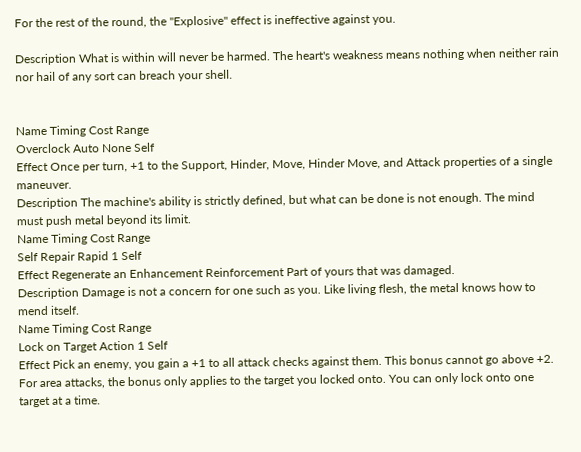For the rest of the round, the "Explosive" effect is ineffective against you.

Description What is within will never be harmed. The heart's weakness means nothing when neither rain nor hail of any sort can breach your shell.


Name Timing Cost Range
Overclock Auto None Self
Effect Once per turn, +1 to the Support, Hinder, Move, Hinder Move, and Attack properties of a single maneuver.
Description The machine's ability is strictly defined, but what can be done is not enough. The mind must push metal beyond its limit.
Name Timing Cost Range
Self Repair Rapid 1 Self
Effect Regenerate an Enhancement Reinforcement Part of yours that was damaged.
Description Damage is not a concern for one such as you. Like living flesh, the metal knows how to mend itself.
Name Timing Cost Range
Lock on Target Action 1 Self
Effect Pick an enemy, you gain a +1 to all attack checks against them. This bonus cannot go above +2. For area attacks, the bonus only applies to the target you locked onto. You can only lock onto one target at a time.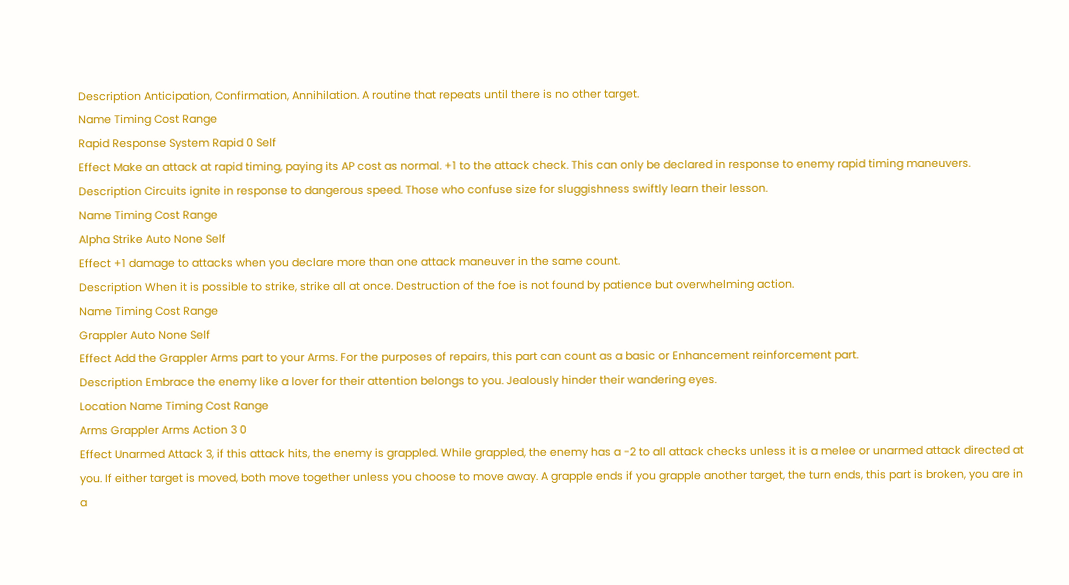Description Anticipation, Confirmation, Annihilation. A routine that repeats until there is no other target.
Name Timing Cost Range
Rapid Response System Rapid 0 Self
Effect Make an attack at rapid timing, paying its AP cost as normal. +1 to the attack check. This can only be declared in response to enemy rapid timing maneuvers.
Description Circuits ignite in response to dangerous speed. Those who confuse size for sluggishness swiftly learn their lesson.
Name Timing Cost Range
Alpha Strike Auto None Self
Effect +1 damage to attacks when you declare more than one attack maneuver in the same count.
Description When it is possible to strike, strike all at once. Destruction of the foe is not found by patience but overwhelming action.
Name Timing Cost Range
Grappler Auto None Self
Effect Add the Grappler Arms part to your Arms. For the purposes of repairs, this part can count as a basic or Enhancement reinforcement part.
Description Embrace the enemy like a lover for their attention belongs to you. Jealously hinder their wandering eyes.
Location Name Timing Cost Range
Arms Grappler Arms Action 3 0
Effect Unarmed Attack 3, if this attack hits, the enemy is grappled. While grappled, the enemy has a -2 to all attack checks unless it is a melee or unarmed attack directed at you. If either target is moved, both move together unless you choose to move away. A grapple ends if you grapple another target, the turn ends, this part is broken, you are in a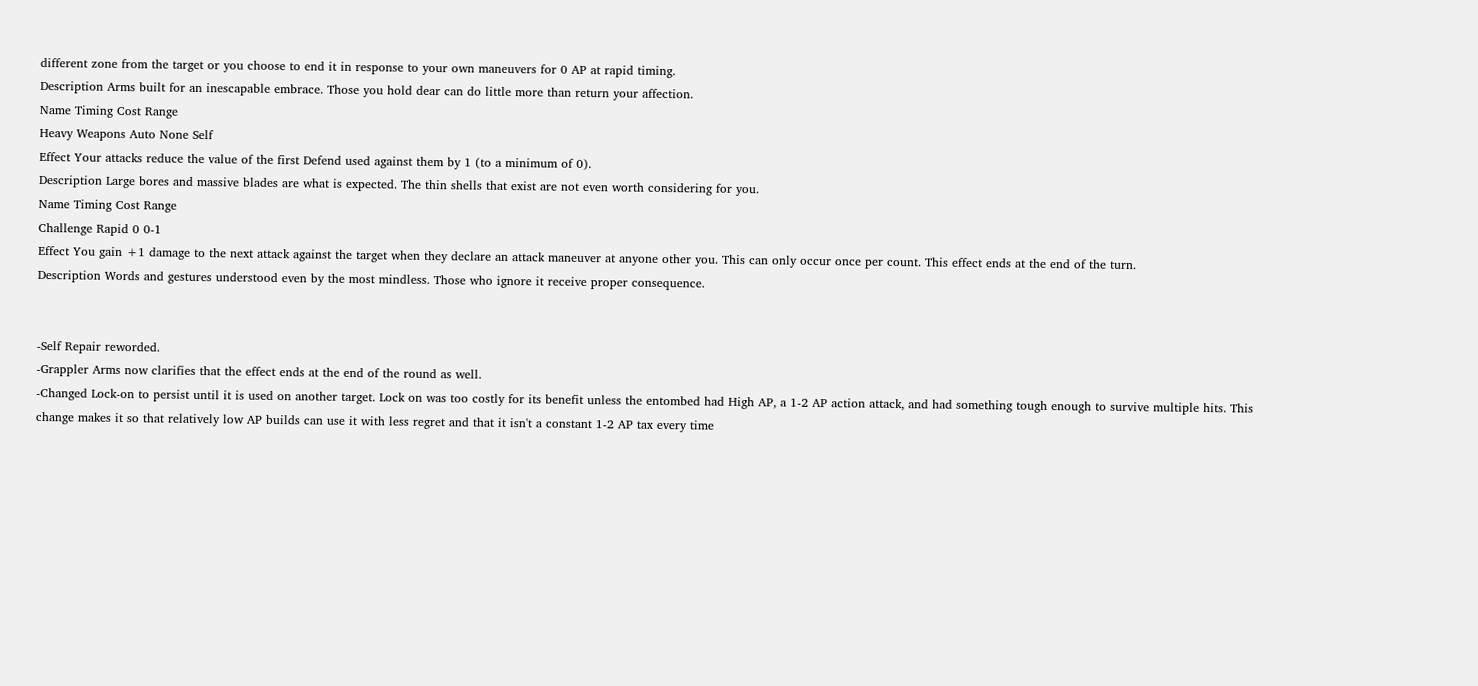different zone from the target or you choose to end it in response to your own maneuvers for 0 AP at rapid timing.
Description Arms built for an inescapable embrace. Those you hold dear can do little more than return your affection.
Name Timing Cost Range
Heavy Weapons Auto None Self
Effect Your attacks reduce the value of the first Defend used against them by 1 (to a minimum of 0).
Description Large bores and massive blades are what is expected. The thin shells that exist are not even worth considering for you.
Name Timing Cost Range
Challenge Rapid 0 0-1
Effect You gain +1 damage to the next attack against the target when they declare an attack maneuver at anyone other you. This can only occur once per count. This effect ends at the end of the turn.
Description Words and gestures understood even by the most mindless. Those who ignore it receive proper consequence.


-Self Repair reworded.
-Grappler Arms now clarifies that the effect ends at the end of the round as well.
-Changed Lock-on to persist until it is used on another target. Lock on was too costly for its benefit unless the entombed had High AP, a 1-2 AP action attack, and had something tough enough to survive multiple hits. This change makes it so that relatively low AP builds can use it with less regret and that it isn't a constant 1-2 AP tax every time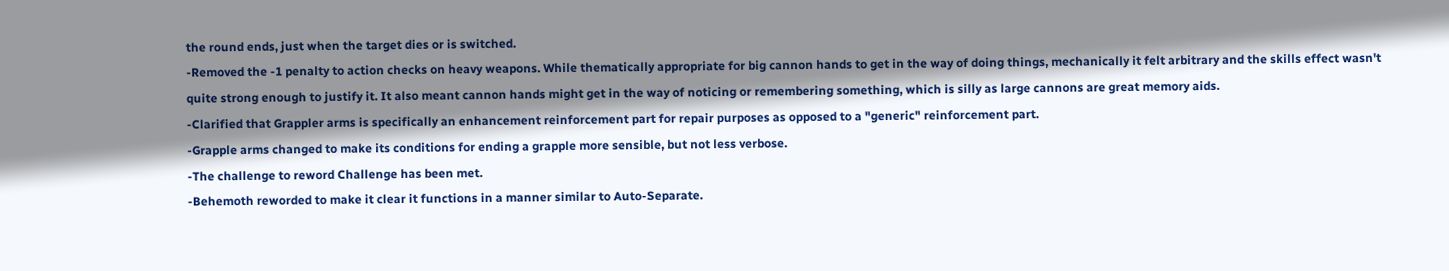the round ends, just when the target dies or is switched.
-Removed the -1 penalty to action checks on heavy weapons. While thematically appropriate for big cannon hands to get in the way of doing things, mechanically it felt arbitrary and the skills effect wasn't quite strong enough to justify it. It also meant cannon hands might get in the way of noticing or remembering something, which is silly as large cannons are great memory aids.
-Clarified that Grappler arms is specifically an enhancement reinforcement part for repair purposes as opposed to a "generic" reinforcement part.
-Grapple arms changed to make its conditions for ending a grapple more sensible, but not less verbose.
-The challenge to reword Challenge has been met.
-Behemoth reworded to make it clear it functions in a manner similar to Auto-Separate.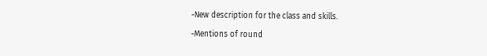-New description for the class and skills.
-Mentions of round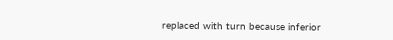replaced with turn because inferior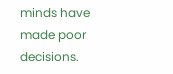minds have made poor decisions.